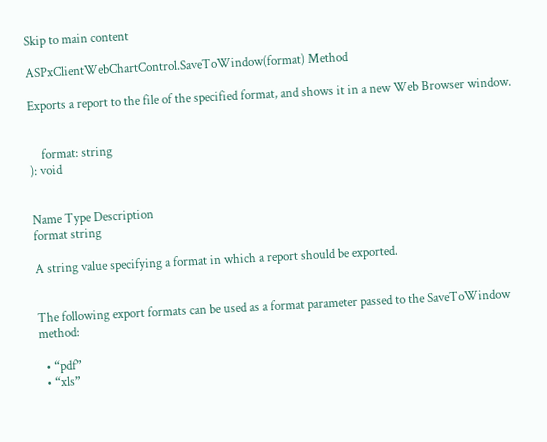Skip to main content

ASPxClientWebChartControl.SaveToWindow(format) Method

Exports a report to the file of the specified format, and shows it in a new Web Browser window.


    format: string
): void


Name Type Description
format string

A string value specifying a format in which a report should be exported.


The following export formats can be used as a format parameter passed to the SaveToWindow method:

  • “pdf”
  • “xls”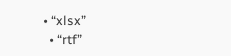• “xlsx”
  • “rtf”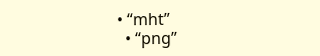• “mht”
  • “png”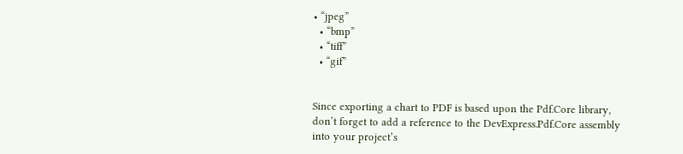• “jpeg”
  • “bmp”
  • “tiff”
  • “gif”


Since exporting a chart to PDF is based upon the Pdf.Core library, don’t forget to add a reference to the DevExpress.Pdf.Core assembly into your project’s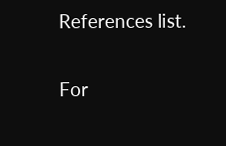References list.

For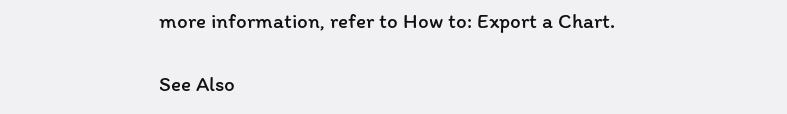more information, refer to How to: Export a Chart.

See Also